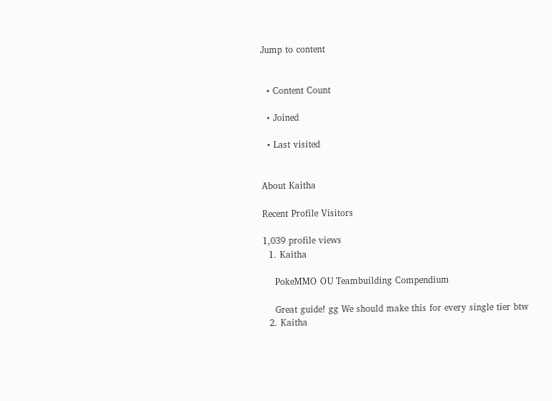Jump to content


  • Content Count

  • Joined

  • Last visited


About Kaitha

Recent Profile Visitors

1,039 profile views
  1. Kaitha

    PokeMMO OU Teambuilding Compendium

    Great guide! gg We should make this for every single tier btw
  2. Kaitha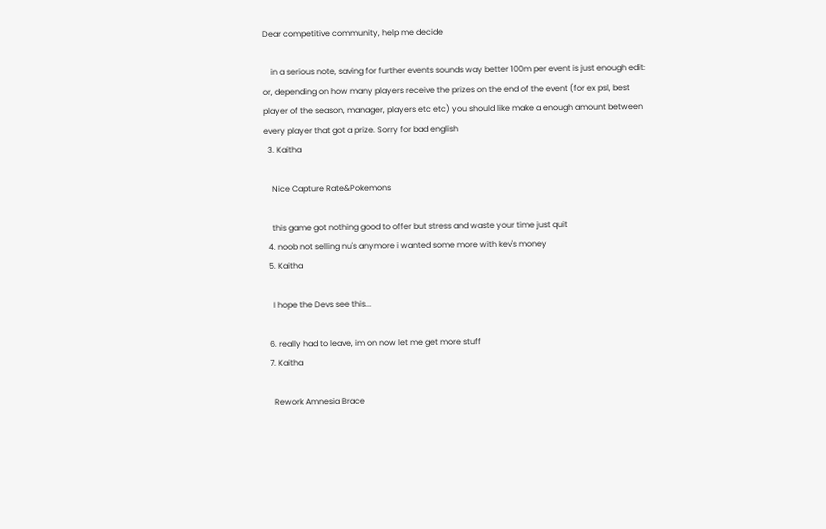Dear competitive community, help me decide

    in a serious note, saving for further events sounds way better 100m per event is just enough edit: or, depending on how many players receive the prizes on the end of the event (for ex psl, best player of the season, manager, players etc etc) you should like make a enough amount between every player that got a prize. Sorry for bad english
  3. Kaitha

    Nice Capture Rate&Pokemons

    this game got nothing good to offer but stress and waste your time just quit
  4. noob not selling nu's anymore i wanted some more with kev's money
  5. Kaitha

    I hope the Devs see this...

  6. really had to leave, im on now let me get more stuff
  7. Kaitha

    Rework Amnesia Brace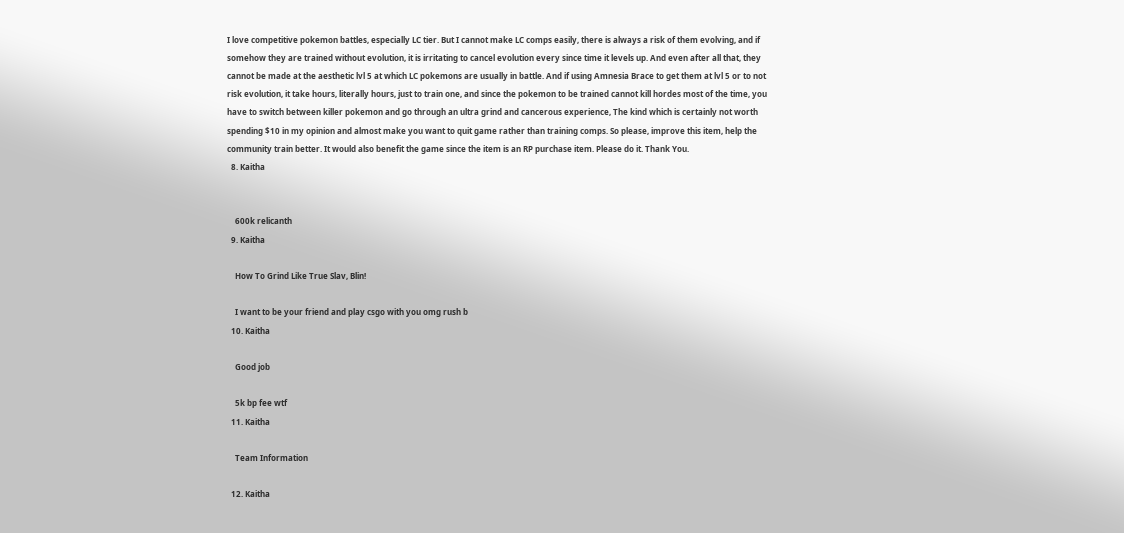I love competitive pokemon battles, especially LC tier. But I cannot make LC comps easily, there is always a risk of them evolving, and if somehow they are trained without evolution, it is irritating to cancel evolution every since time it levels up. And even after all that, they cannot be made at the aesthetic lvl 5 at which LC pokemons are usually in battle. And if using Amnesia Brace to get them at lvl 5 or to not risk evolution, it take hours, literally hours, just to train one, and since the pokemon to be trained cannot kill hordes most of the time, you have to switch between killer pokemon and go through an ultra grind and cancerous experience, The kind which is certainly not worth spending $10 in my opinion and almost make you want to quit game rather than training comps. So please, improve this item, help the community train better. It would also benefit the game since the item is an RP purchase item. Please do it. Thank You.
  8. Kaitha


    600k relicanth
  9. Kaitha

    How To Grind Like True Slav, Blin!

    I want to be your friend and play csgo with you omg rush b
  10. Kaitha

    Good job

    5k bp fee wtf
  11. Kaitha

    Team Information

  12. Kaitha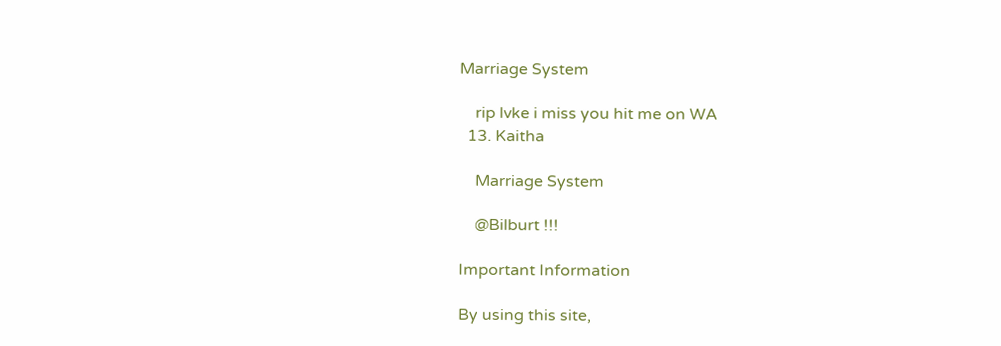Marriage System

    rip lvke i miss you hit me on WA
  13. Kaitha

    Marriage System

    @Bilburt !!!

Important Information

By using this site,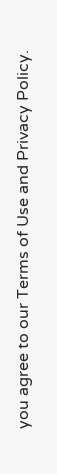you agree to our Terms of Use and Privacy Policy.